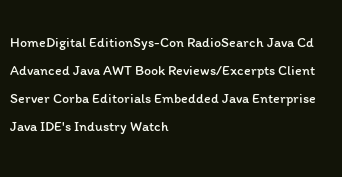HomeDigital EditionSys-Con RadioSearch Java Cd
Advanced Java AWT Book Reviews/Excerpts Client Server Corba Editorials Embedded Java Enterprise Java IDE's Industry Watch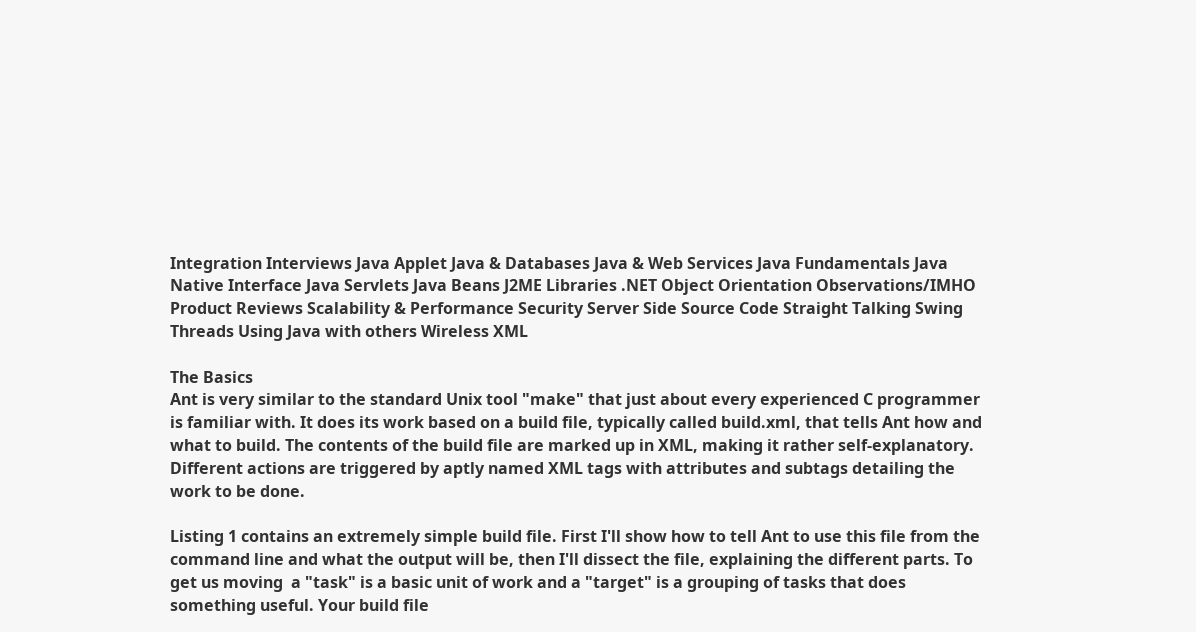Integration Interviews Java Applet Java & Databases Java & Web Services Java Fundamentals Java Native Interface Java Servlets Java Beans J2ME Libraries .NET Object Orientation Observations/IMHO Product Reviews Scalability & Performance Security Server Side Source Code Straight Talking Swing Threads Using Java with others Wireless XML

The Basics
Ant is very similar to the standard Unix tool "make" that just about every experienced C programmer is familiar with. It does its work based on a build file, typically called build.xml, that tells Ant how and what to build. The contents of the build file are marked up in XML, making it rather self-explanatory. Different actions are triggered by aptly named XML tags with attributes and subtags detailing the work to be done.

Listing 1 contains an extremely simple build file. First I'll show how to tell Ant to use this file from the command line and what the output will be, then I'll dissect the file, explaining the different parts. To get us moving  a "task" is a basic unit of work and a "target" is a grouping of tasks that does something useful. Your build file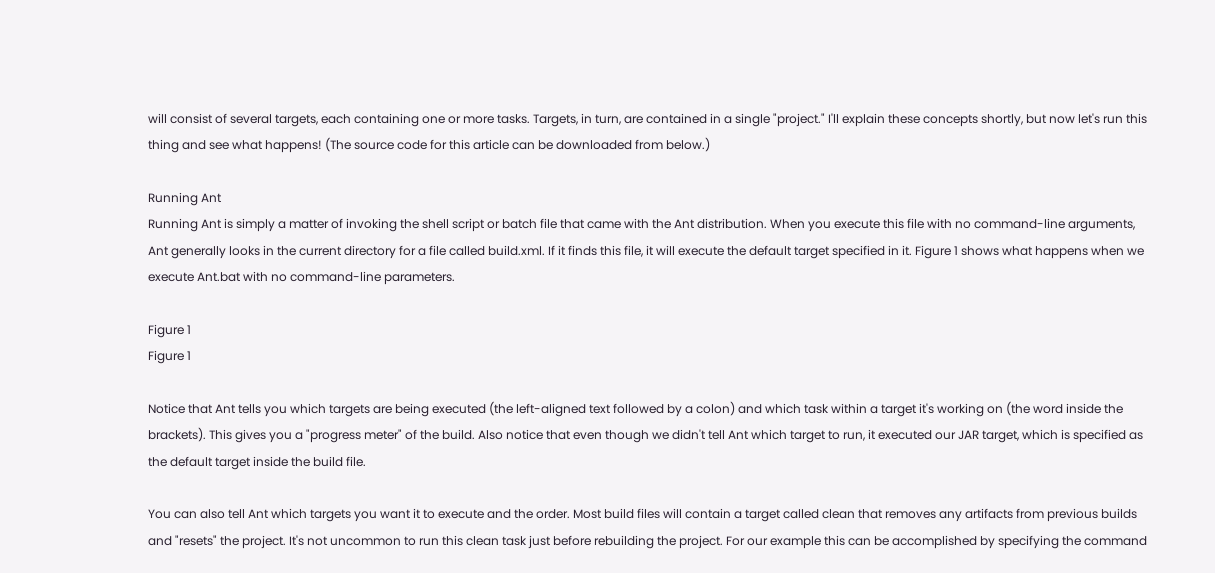will consist of several targets, each containing one or more tasks. Targets, in turn, are contained in a single "project." I'll explain these concepts shortly, but now let's run this thing and see what happens! (The source code for this article can be downloaded from below.)

Running Ant
Running Ant is simply a matter of invoking the shell script or batch file that came with the Ant distribution. When you execute this file with no command-line arguments, Ant generally looks in the current directory for a file called build.xml. If it finds this file, it will execute the default target specified in it. Figure 1 shows what happens when we execute Ant.bat with no command-line parameters.

Figure 1
Figure 1

Notice that Ant tells you which targets are being executed (the left-aligned text followed by a colon) and which task within a target it's working on (the word inside the brackets). This gives you a "progress meter" of the build. Also notice that even though we didn't tell Ant which target to run, it executed our JAR target, which is specified as the default target inside the build file.

You can also tell Ant which targets you want it to execute and the order. Most build files will contain a target called clean that removes any artifacts from previous builds and "resets" the project. It's not uncommon to run this clean task just before rebuilding the project. For our example this can be accomplished by specifying the command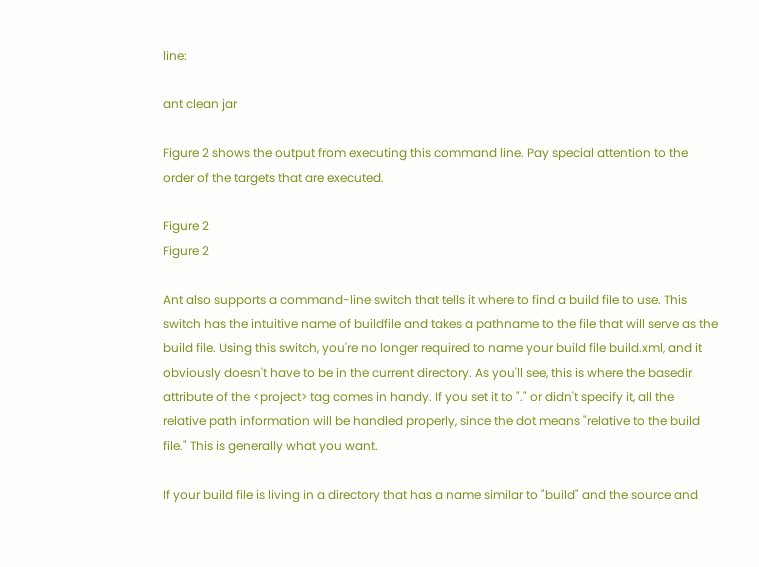line:

ant clean jar

Figure 2 shows the output from executing this command line. Pay special attention to the order of the targets that are executed.

Figure 2
Figure 2

Ant also supports a command-line switch that tells it where to find a build file to use. This switch has the intuitive name of buildfile and takes a pathname to the file that will serve as the build file. Using this switch, you're no longer required to name your build file build.xml, and it obviously doesn't have to be in the current directory. As you'll see, this is where the basedir attribute of the <project> tag comes in handy. If you set it to "." or didn't specify it, all the relative path information will be handled properly, since the dot means "relative to the build file." This is generally what you want.

If your build file is living in a directory that has a name similar to "build" and the source and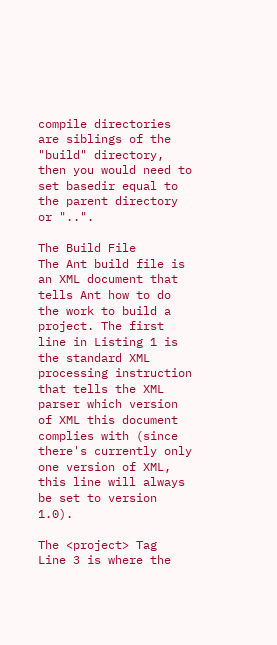compile directories are siblings of the "build" directory, then you would need to set basedir equal to the parent directory or "..".

The Build File
The Ant build file is an XML document that tells Ant how to do the work to build a project. The first line in Listing 1 is the standard XML processing instruction that tells the XML parser which version of XML this document complies with (since there's currently only one version of XML, this line will always be set to version 1.0).

The <project> Tag
Line 3 is where the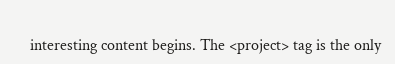interesting content begins. The <project> tag is the only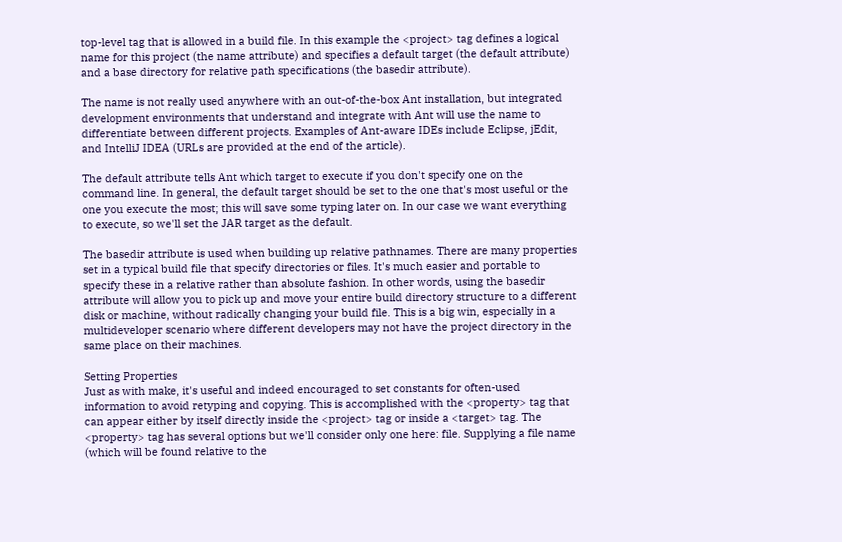top-level tag that is allowed in a build file. In this example the <project> tag defines a logical name for this project (the name attribute) and specifies a default target (the default attribute) and a base directory for relative path specifications (the basedir attribute).

The name is not really used anywhere with an out-of-the-box Ant installation, but integrated development environments that understand and integrate with Ant will use the name to differentiate between different projects. Examples of Ant-aware IDEs include Eclipse, jEdit, and IntelliJ IDEA (URLs are provided at the end of the article).

The default attribute tells Ant which target to execute if you don't specify one on the command line. In general, the default target should be set to the one that's most useful or the one you execute the most; this will save some typing later on. In our case we want everything to execute, so we'll set the JAR target as the default.

The basedir attribute is used when building up relative pathnames. There are many properties set in a typical build file that specify directories or files. It's much easier and portable to specify these in a relative rather than absolute fashion. In other words, using the basedir attribute will allow you to pick up and move your entire build directory structure to a different disk or machine, without radically changing your build file. This is a big win, especially in a multideveloper scenario where different developers may not have the project directory in the same place on their machines.

Setting Properties
Just as with make, it's useful and indeed encouraged to set constants for often-used information to avoid retyping and copying. This is accomplished with the <property> tag that can appear either by itself directly inside the <project> tag or inside a <target> tag. The <property> tag has several options but we'll consider only one here: file. Supplying a file name (which will be found relative to the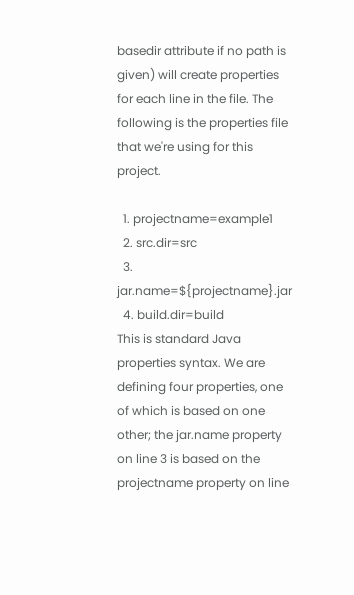basedir attribute if no path is given) will create properties for each line in the file. The following is the properties file that we're using for this project.

  1. projectname=example1
  2. src.dir=src
  3. jar.name=${projectname}.jar
  4. build.dir=build
This is standard Java properties syntax. We are defining four properties, one of which is based on one other; the jar.name property on line 3 is based on the projectname property on line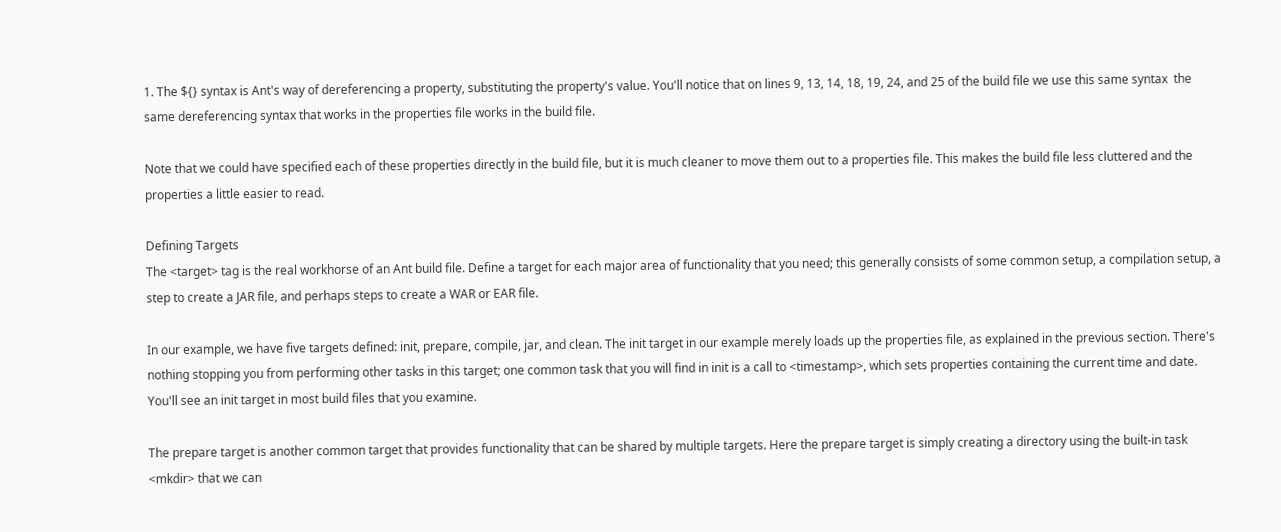1. The ${} syntax is Ant's way of dereferencing a property, substituting the property's value. You'll notice that on lines 9, 13, 14, 18, 19, 24, and 25 of the build file we use this same syntax  the same dereferencing syntax that works in the properties file works in the build file.

Note that we could have specified each of these properties directly in the build file, but it is much cleaner to move them out to a properties file. This makes the build file less cluttered and the properties a little easier to read.

Defining Targets
The <target> tag is the real workhorse of an Ant build file. Define a target for each major area of functionality that you need; this generally consists of some common setup, a compilation setup, a step to create a JAR file, and perhaps steps to create a WAR or EAR file.

In our example, we have five targets defined: init, prepare, compile, jar, and clean. The init target in our example merely loads up the properties file, as explained in the previous section. There's nothing stopping you from performing other tasks in this target; one common task that you will find in init is a call to <timestamp>, which sets properties containing the current time and date. You'll see an init target in most build files that you examine.

The prepare target is another common target that provides functionality that can be shared by multiple targets. Here the prepare target is simply creating a directory using the built-in task <mkdir> that we can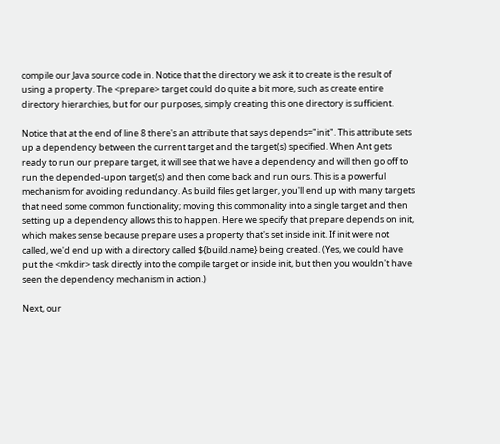compile our Java source code in. Notice that the directory we ask it to create is the result of using a property. The <prepare> target could do quite a bit more, such as create entire directory hierarchies, but for our purposes, simply creating this one directory is sufficient.

Notice that at the end of line 8 there's an attribute that says depends="init". This attribute sets up a dependency between the current target and the target(s) specified. When Ant gets ready to run our prepare target, it will see that we have a dependency and will then go off to run the depended-upon target(s) and then come back and run ours. This is a powerful mechanism for avoiding redundancy. As build files get larger, you'll end up with many targets that need some common functionality; moving this commonality into a single target and then setting up a dependency allows this to happen. Here we specify that prepare depends on init, which makes sense because prepare uses a property that's set inside init. If init were not called, we'd end up with a directory called ${build.name} being created. (Yes, we could have put the <mkdir> task directly into the compile target or inside init, but then you wouldn't have seen the dependency mechanism in action.)

Next, our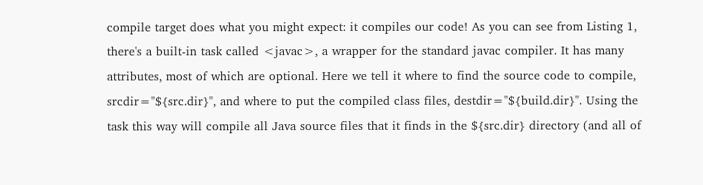compile target does what you might expect: it compiles our code! As you can see from Listing 1, there's a built-in task called <javac>, a wrapper for the standard javac compiler. It has many attributes, most of which are optional. Here we tell it where to find the source code to compile, srcdir="${src.dir}", and where to put the compiled class files, destdir="${build.dir}". Using the task this way will compile all Java source files that it finds in the ${src.dir} directory (and all of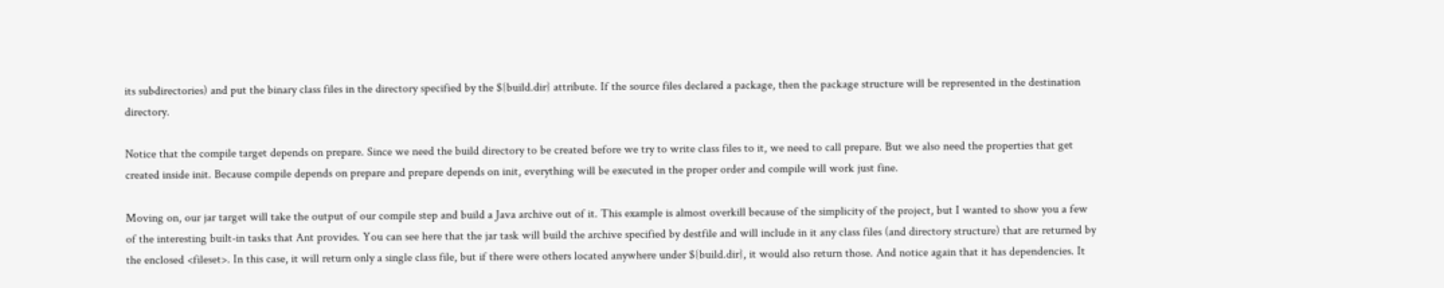its subdirectories) and put the binary class files in the directory specified by the ${build.dir} attribute. If the source files declared a package, then the package structure will be represented in the destination directory.

Notice that the compile target depends on prepare. Since we need the build directory to be created before we try to write class files to it, we need to call prepare. But we also need the properties that get created inside init. Because compile depends on prepare and prepare depends on init, everything will be executed in the proper order and compile will work just fine.

Moving on, our jar target will take the output of our compile step and build a Java archive out of it. This example is almost overkill because of the simplicity of the project, but I wanted to show you a few of the interesting built-in tasks that Ant provides. You can see here that the jar task will build the archive specified by destfile and will include in it any class files (and directory structure) that are returned by the enclosed <fileset>. In this case, it will return only a single class file, but if there were others located anywhere under ${build.dir}, it would also return those. And notice again that it has dependencies. It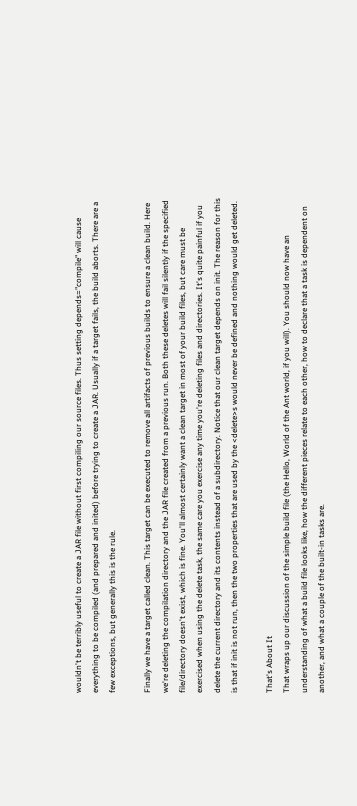wouldn't be terribly useful to create a JAR file without first compiling our source files. Thus setting depends="compile" will cause everything to be compiled (and prepared and inited) before trying to create a JAR. Usually if a target fails, the build aborts. There are a few exceptions, but generally this is the rule.

Finally we have a target called clean. This target can be executed to remove all artifacts of previous builds to ensure a clean build. Here we're deleting the compilation directory and the JAR file created from a previous run. Both these deletes will fail silently if the specified file/directory doesn't exist, which is fine. You'll almost certainly want a clean target in most of your build files, but care must be exercised when using the delete task, the same care you exercise any time you're deleting files and directories. It's quite painful if you delete the current directory and its contents instead of a subdirectory. Notice that our clean target depends on init. The reason for this is that if init is not run, then the two properties that are used by the <delete>s would never be defined and nothing would get deleted.

That's About It
That wraps up our discussion of the simple build file (the Hello, World of the Ant world, if you will). You should now have an understanding of what a build file looks like, how the different pieces relate to each other, how to declare that a task is dependent on another, and what a couple of the built-in tasks are.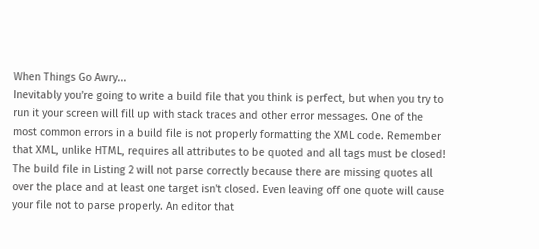When Things Go Awry...
Inevitably you're going to write a build file that you think is perfect, but when you try to run it your screen will fill up with stack traces and other error messages. One of the most common errors in a build file is not properly formatting the XML code. Remember that XML, unlike HTML, requires all attributes to be quoted and all tags must be closed! The build file in Listing 2 will not parse correctly because there are missing quotes all over the place and at least one target isn't closed. Even leaving off one quote will cause your file not to parse properly. An editor that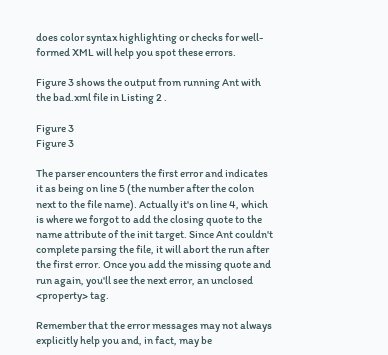does color syntax highlighting or checks for well-formed XML will help you spot these errors.

Figure 3 shows the output from running Ant with the bad.xml file in Listing 2 .

Figure 3
Figure 3

The parser encounters the first error and indicates it as being on line 5 (the number after the colon next to the file name). Actually it's on line 4, which is where we forgot to add the closing quote to the name attribute of the init target. Since Ant couldn't complete parsing the file, it will abort the run after the first error. Once you add the missing quote and run again, you'll see the next error, an unclosed <property> tag.

Remember that the error messages may not always explicitly help you and, in fact, may be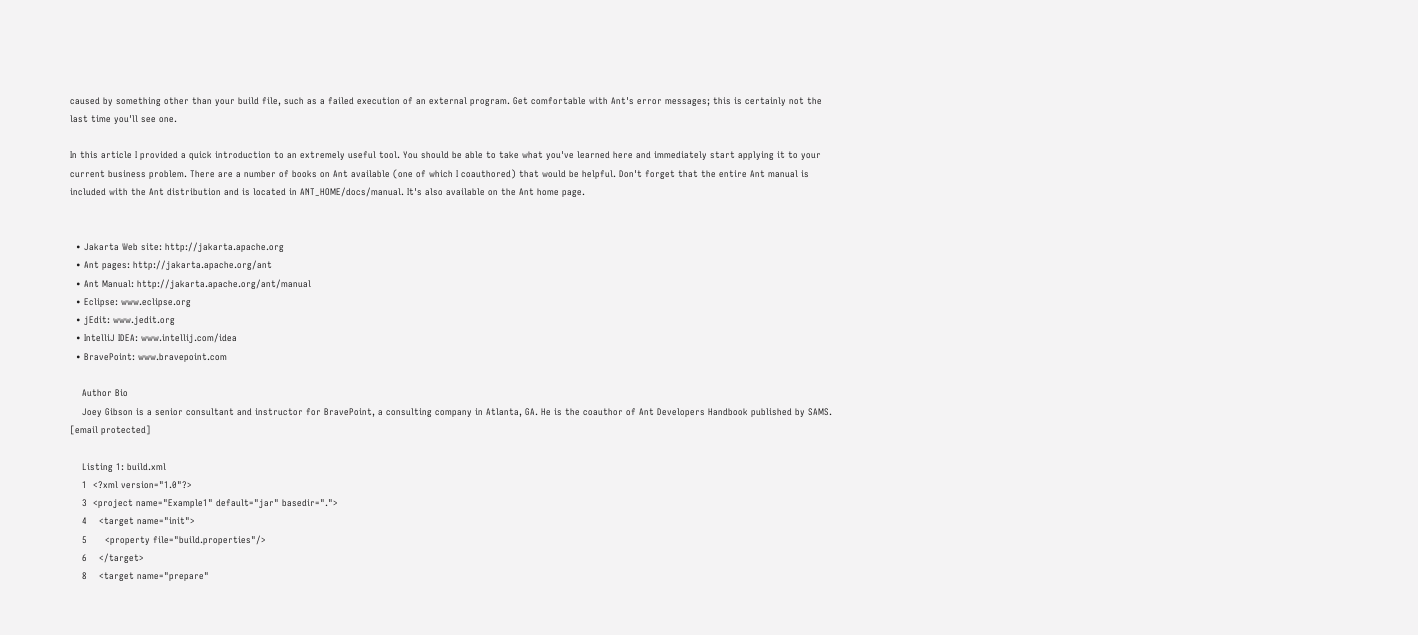caused by something other than your build file, such as a failed execution of an external program. Get comfortable with Ant's error messages; this is certainly not the last time you'll see one.

In this article I provided a quick introduction to an extremely useful tool. You should be able to take what you've learned here and immediately start applying it to your current business problem. There are a number of books on Ant available (one of which I coauthored) that would be helpful. Don't forget that the entire Ant manual is included with the Ant distribution and is located in ANT_HOME/docs/manual. It's also available on the Ant home page.


  • Jakarta Web site: http://jakarta.apache.org
  • Ant pages: http://jakarta.apache.org/ant
  • Ant Manual: http://jakarta.apache.org/ant/manual
  • Eclipse: www.eclipse.org
  • jEdit: www.jedit.org
  • IntelliJ IDEA: www.intellij.com/idea
  • BravePoint: www.bravepoint.com

    Author Bio
    Joey Gibson is a senior consultant and instructor for BravePoint, a consulting company in Atlanta, GA. He is the coauthor of Ant Developers Handbook published by SAMS. [email protected]

    Listing 1: build.xml
    1  <?xml version="1.0"?>
    3  <project name="Example1" default="jar" basedir=".">
    4    <target name="init">
    5      <property file="build.properties"/>
    6    </target>
    8    <target name="prepare"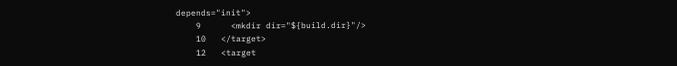depends="init">
    9      <mkdir dir="${build.dir}"/>
    10   </target>
    12   <target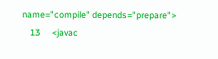name="compile" depends="prepare">
    13      <javac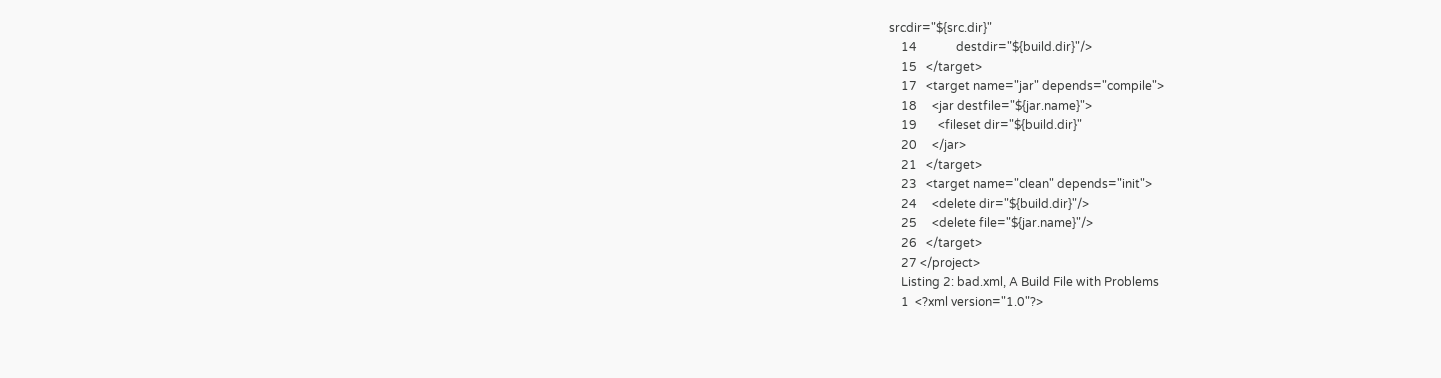srcdir="${src.dir}"
    14             destdir="${build.dir}"/>
    15   </target>
    17   <target name="jar" depends="compile">
    18     <jar destfile="${jar.name}">
    19       <fileset dir="${build.dir}"
    20     </jar>
    21   </target>
    23   <target name="clean" depends="init">
    24     <delete dir="${build.dir}"/>
    25     <delete file="${jar.name}"/>
    26   </target>
    27 </project>
    Listing 2: bad.xml, A Build File with Problems
    1  <?xml version="1.0"?>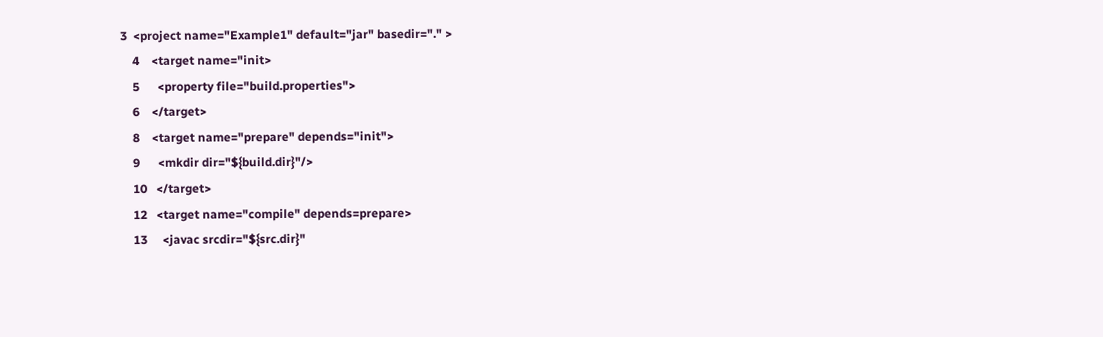3  <project name="Example1" default="jar" basedir="." >
    4    <target name="init>
    5      <property file="build.properties">
    6    </target>
    8    <target name="prepare" depends="init">
    9      <mkdir dir="${build.dir}"/>
    10   </target>
    12   <target name="compile" depends=prepare>
    13     <javac srcdir="${src.dir}"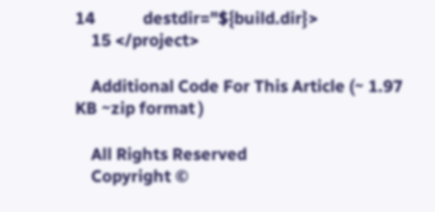14            destdir="${build.dir}>
    15 </project>

    Additional Code For This Article (~ 1.97 KB ~zip format )

    All Rights Reserved
    Copyright ©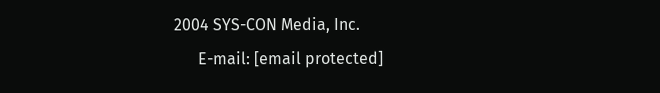2004 SYS-CON Media, Inc.
      E-mail: [email protected]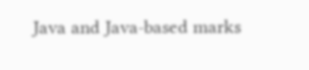Java and Java-based marks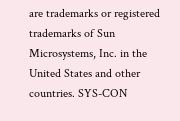are trademarks or registered trademarks of Sun Microsystems, Inc. in the United States and other countries. SYS-CON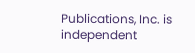Publications, Inc. is independent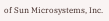of Sun Microsystems, Inc.